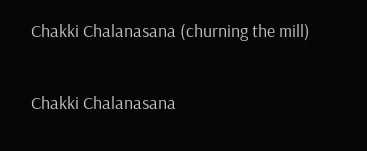Chakki Chalanasana (churning the mill)

Chakki Chalanasana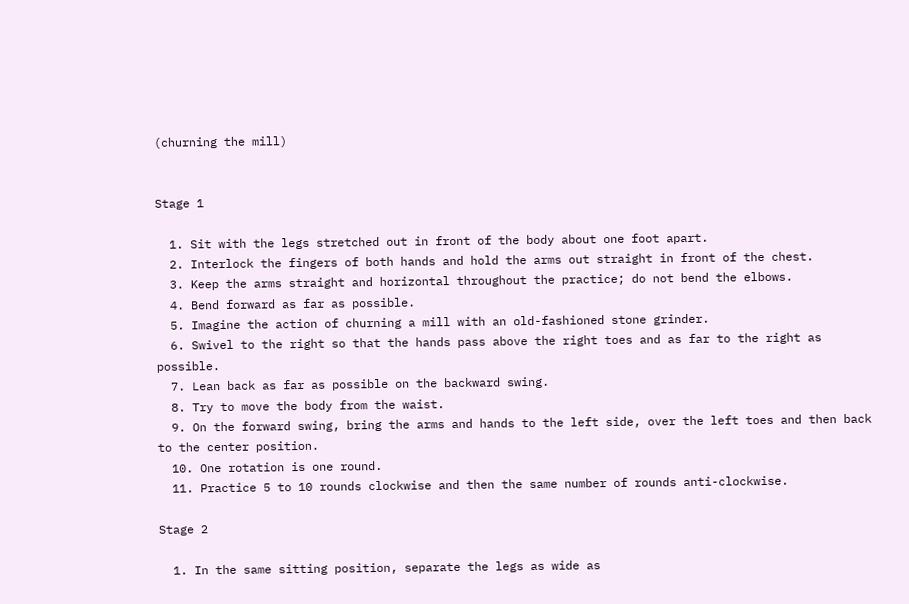(churning the mill)


Stage 1

  1. Sit with the legs stretched out in front of the body about one foot apart.
  2. Interlock the fingers of both hands and hold the arms out straight in front of the chest.
  3. Keep the arms straight and horizontal throughout the practice; do not bend the elbows.
  4. Bend forward as far as possible.
  5. Imagine the action of churning a mill with an old-fashioned stone grinder.
  6. Swivel to the right so that the hands pass above the right toes and as far to the right as possible.
  7. Lean back as far as possible on the backward swing.
  8. Try to move the body from the waist.
  9. On the forward swing, bring the arms and hands to the left side, over the left toes and then back to the center position.
  10. One rotation is one round.
  11. Practice 5 to 10 rounds clockwise and then the same number of rounds anti-clockwise.

Stage 2

  1. In the same sitting position, separate the legs as wide as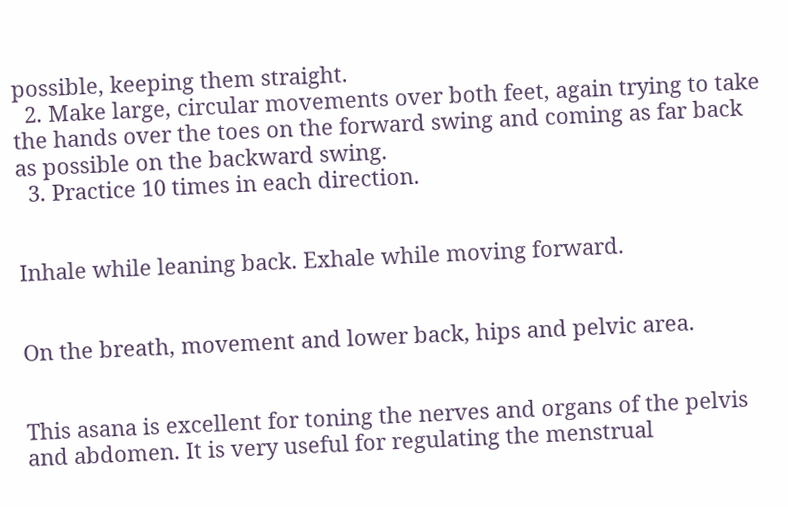possible, keeping them straight.
  2. Make large, circular movements over both feet, again trying to take the hands over the toes on the forward swing and coming as far back as possible on the backward swing.
  3. Practice 10 times in each direction.


Inhale while leaning back. Exhale while moving forward.


On the breath, movement and lower back, hips and pelvic area.


This asana is excellent for toning the nerves and organs of the pelvis and abdomen. It is very useful for regulating the menstrual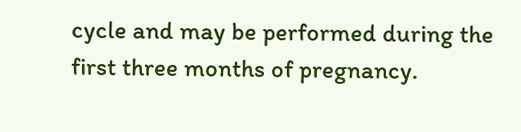cycle and may be performed during the first three months of pregnancy.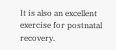It is also an excellent exercise for postnatal recovery.